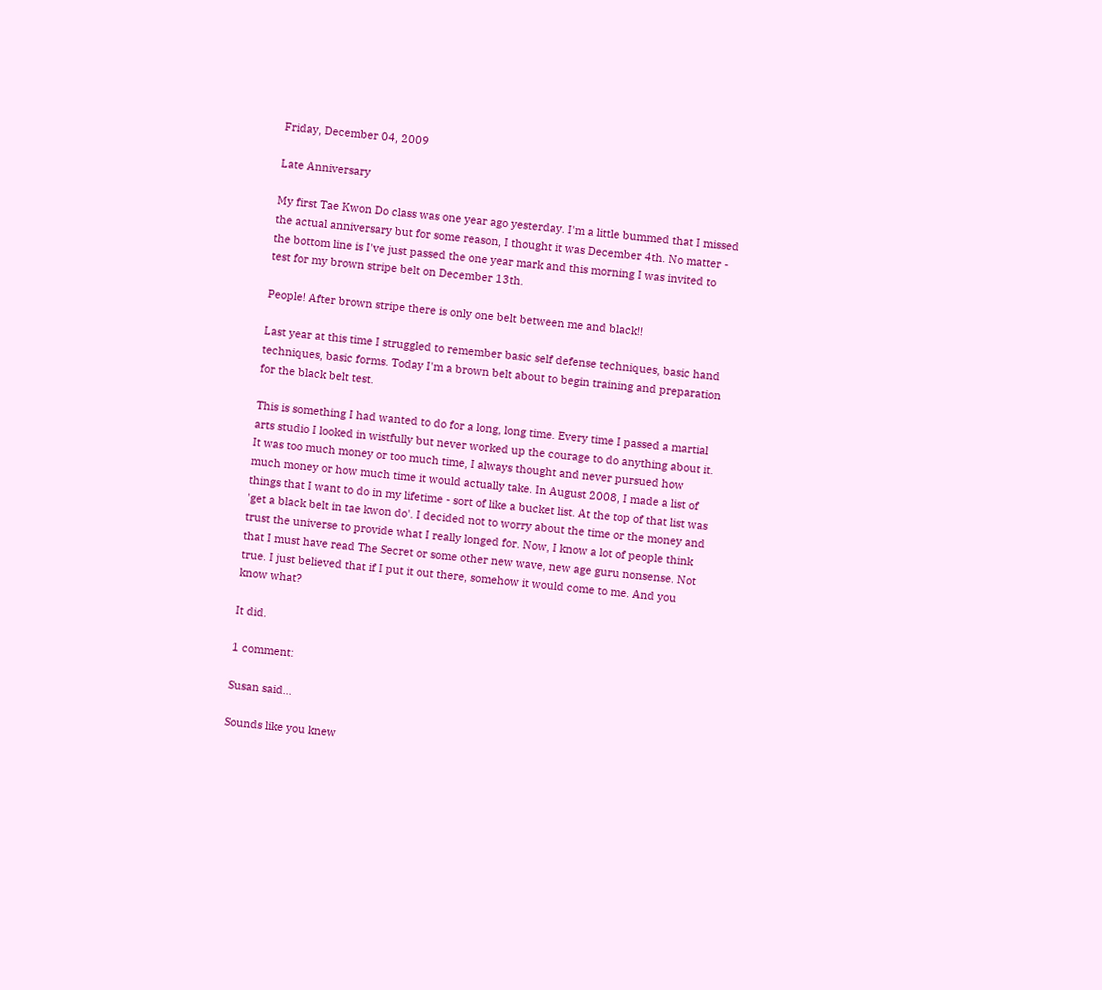Friday, December 04, 2009

Late Anniversary

My first Tae Kwon Do class was one year ago yesterday. I'm a little bummed that I missed the actual anniversary but for some reason, I thought it was December 4th. No matter - the bottom line is I've just passed the one year mark and this morning I was invited to test for my brown stripe belt on December 13th.

People! After brown stripe there is only one belt between me and black!!

Last year at this time I struggled to remember basic self defense techniques, basic hand techniques, basic forms. Today I'm a brown belt about to begin training and preparation for the black belt test.

This is something I had wanted to do for a long, long time. Every time I passed a martial arts studio I looked in wistfully but never worked up the courage to do anything about it. It was too much money or too much time, I always thought and never pursued how much money or how much time it would actually take. In August 2008, I made a list of things that I want to do in my lifetime - sort of like a bucket list. At the top of that list was 'get a black belt in tae kwon do'. I decided not to worry about the time or the money and trust the universe to provide what I really longed for. Now, I know a lot of people think that I must have read The Secret or some other new wave, new age guru nonsense. Not true. I just believed that if I put it out there, somehow it would come to me. And you know what?

It did.

1 comment:

Susan said...

Sounds like you knew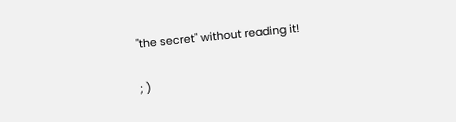"the secret" without reading it!

; )